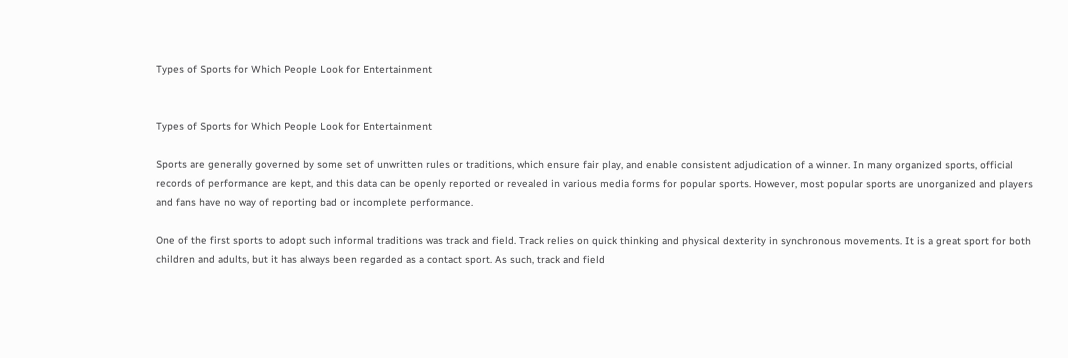Types of Sports for Which People Look for Entertainment


Types of Sports for Which People Look for Entertainment

Sports are generally governed by some set of unwritten rules or traditions, which ensure fair play, and enable consistent adjudication of a winner. In many organized sports, official records of performance are kept, and this data can be openly reported or revealed in various media forms for popular sports. However, most popular sports are unorganized and players and fans have no way of reporting bad or incomplete performance.

One of the first sports to adopt such informal traditions was track and field. Track relies on quick thinking and physical dexterity in synchronous movements. It is a great sport for both children and adults, but it has always been regarded as a contact sport. As such, track and field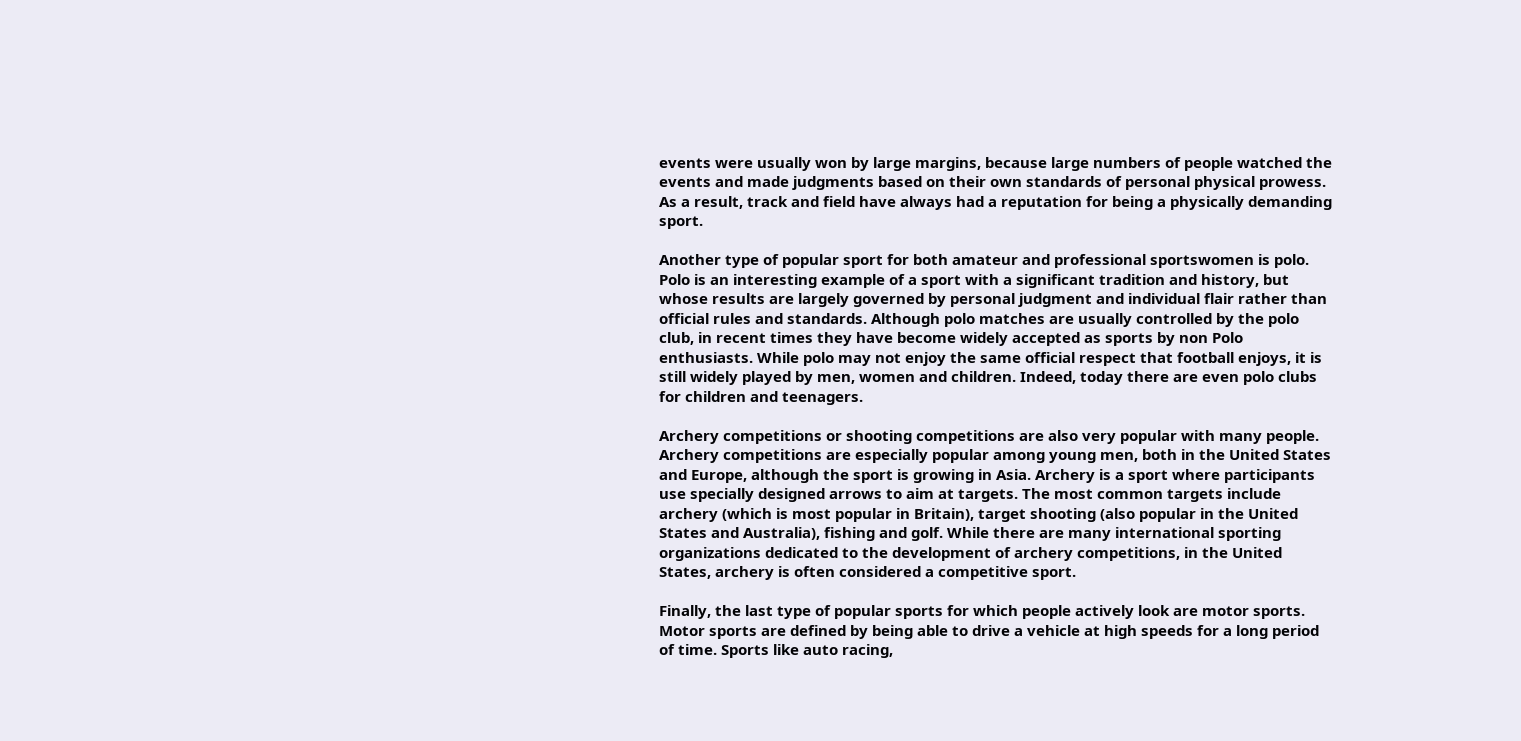events were usually won by large margins, because large numbers of people watched the events and made judgments based on their own standards of personal physical prowess. As a result, track and field have always had a reputation for being a physically demanding sport.

Another type of popular sport for both amateur and professional sportswomen is polo. Polo is an interesting example of a sport with a significant tradition and history, but whose results are largely governed by personal judgment and individual flair rather than official rules and standards. Although polo matches are usually controlled by the polo club, in recent times they have become widely accepted as sports by non Polo enthusiasts. While polo may not enjoy the same official respect that football enjoys, it is still widely played by men, women and children. Indeed, today there are even polo clubs for children and teenagers.

Archery competitions or shooting competitions are also very popular with many people. Archery competitions are especially popular among young men, both in the United States and Europe, although the sport is growing in Asia. Archery is a sport where participants use specially designed arrows to aim at targets. The most common targets include archery (which is most popular in Britain), target shooting (also popular in the United States and Australia), fishing and golf. While there are many international sporting organizations dedicated to the development of archery competitions, in the United States, archery is often considered a competitive sport.

Finally, the last type of popular sports for which people actively look are motor sports. Motor sports are defined by being able to drive a vehicle at high speeds for a long period of time. Sports like auto racing,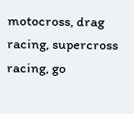motocross, drag racing, supercross racing, go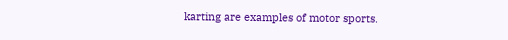karting are examples of motor sports.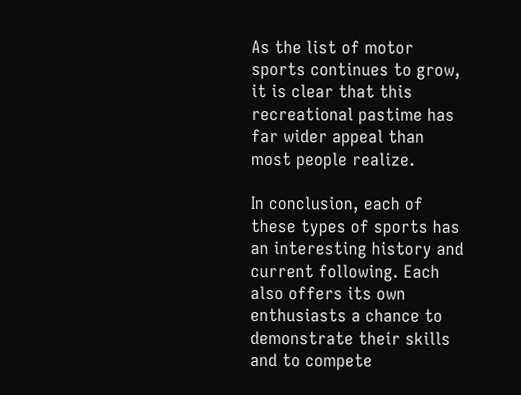As the list of motor sports continues to grow, it is clear that this recreational pastime has far wider appeal than most people realize.

In conclusion, each of these types of sports has an interesting history and current following. Each also offers its own enthusiasts a chance to demonstrate their skills and to compete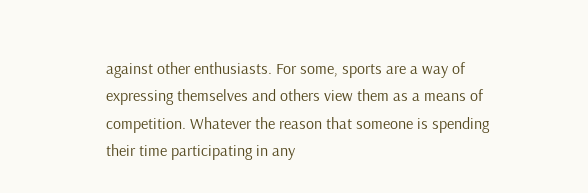against other enthusiasts. For some, sports are a way of expressing themselves and others view them as a means of competition. Whatever the reason that someone is spending their time participating in any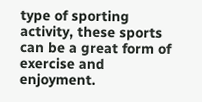type of sporting activity, these sports can be a great form of exercise and enjoyment.